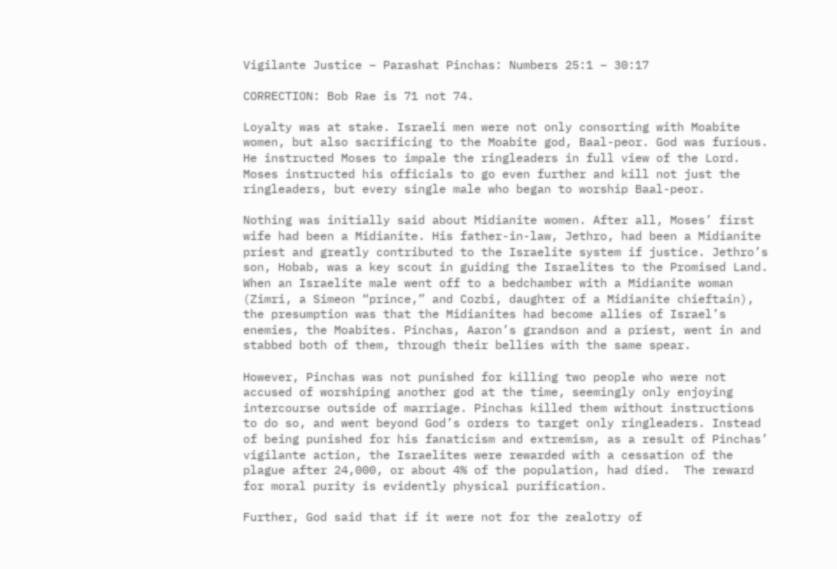Vigilante Justice – Parashat Pinchas: Numbers 25:1 – 30:17

CORRECTION: Bob Rae is 71 not 74.

Loyalty was at stake. Israeli men were not only consorting with Moabite women, but also sacrificing to the Moabite god, Baal-peor. God was furious. He instructed Moses to impale the ringleaders in full view of the Lord. Moses instructed his officials to go even further and kill not just the ringleaders, but every single male who began to worship Baal-peor.

Nothing was initially said about Midianite women. After all, Moses’ first wife had been a Midianite. His father-in-law, Jethro, had been a Midianite priest and greatly contributed to the Israelite system if justice. Jethro’s son, Hobab, was a key scout in guiding the Israelites to the Promised Land. When an Israelite male went off to a bedchamber with a Midianite woman (Zimri, a Simeon “prince,” and Cozbi, daughter of a Midianite chieftain), the presumption was that the Midianites had become allies of Israel’s enemies, the Moabites. Pinchas, Aaron’s grandson and a priest, went in and stabbed both of them, through their bellies with the same spear.

However, Pinchas was not punished for killing two people who were not accused of worshiping another god at the time, seemingly only enjoying intercourse outside of marriage. Pinchas killed them without instructions to do so, and went beyond God’s orders to target only ringleaders. Instead of being punished for his fanaticism and extremism, as a result of Pinchas’ vigilante action, the Israelites were rewarded with a cessation of the plague after 24,000, or about 4% of the population, had died.  The reward for moral purity is evidently physical purification.

Further, God said that if it were not for the zealotry of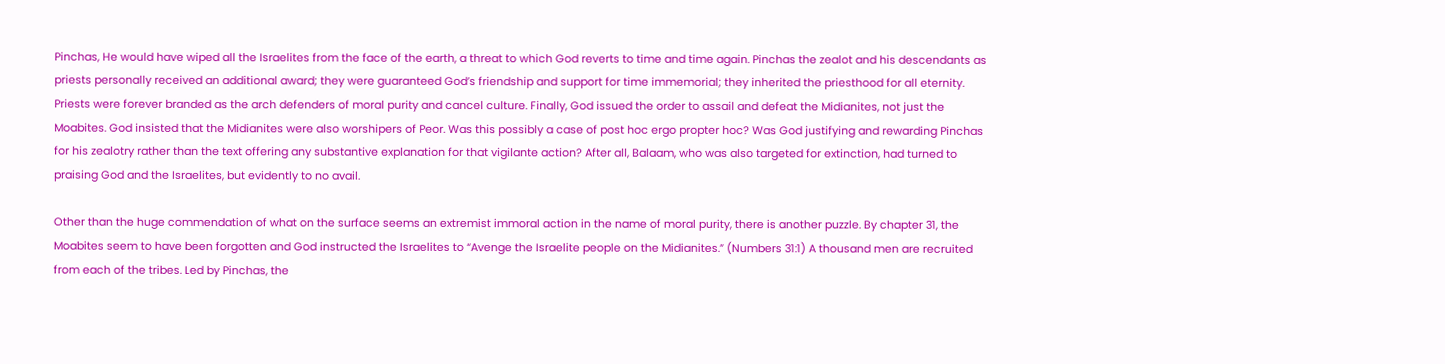Pinchas, He would have wiped all the Israelites from the face of the earth, a threat to which God reverts to time and time again. Pinchas the zealot and his descendants as priests personally received an additional award; they were guaranteed God’s friendship and support for time immemorial; they inherited the priesthood for all eternity. Priests were forever branded as the arch defenders of moral purity and cancel culture. Finally, God issued the order to assail and defeat the Midianites, not just the Moabites. God insisted that the Midianites were also worshipers of Peor. Was this possibly a case of post hoc ergo propter hoc? Was God justifying and rewarding Pinchas for his zealotry rather than the text offering any substantive explanation for that vigilante action? After all, Balaam, who was also targeted for extinction, had turned to praising God and the Israelites, but evidently to no avail.

Other than the huge commendation of what on the surface seems an extremist immoral action in the name of moral purity, there is another puzzle. By chapter 31, the Moabites seem to have been forgotten and God instructed the Israelites to “Avenge the Israelite people on the Midianites.” (Numbers 31:1) A thousand men are recruited from each of the tribes. Led by Pinchas, the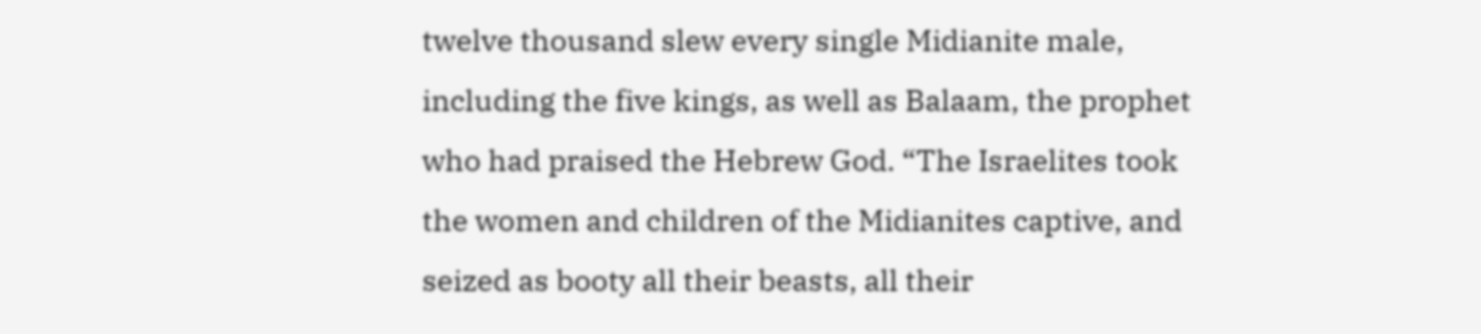twelve thousand slew every single Midianite male, including the five kings, as well as Balaam, the prophet who had praised the Hebrew God. “The Israelites took the women and children of the Midianites captive, and seized as booty all their beasts, all their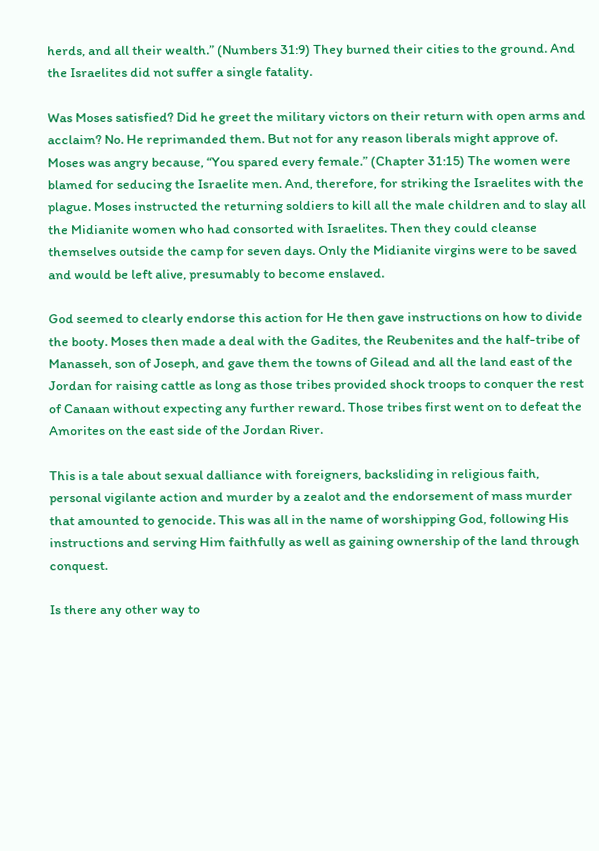herds, and all their wealth.” (Numbers 31:9) They burned their cities to the ground. And the Israelites did not suffer a single fatality.

Was Moses satisfied? Did he greet the military victors on their return with open arms and acclaim? No. He reprimanded them. But not for any reason liberals might approve of. Moses was angry because, “You spared every female.” (Chapter 31:15) The women were blamed for seducing the Israelite men. And, therefore, for striking the Israelites with the plague. Moses instructed the returning soldiers to kill all the male children and to slay all the Midianite women who had consorted with Israelites. Then they could cleanse themselves outside the camp for seven days. Only the Midianite virgins were to be saved and would be left alive, presumably to become enslaved.

God seemed to clearly endorse this action for He then gave instructions on how to divide the booty. Moses then made a deal with the Gadites, the Reubenites and the half-tribe of Manasseh, son of Joseph, and gave them the towns of Gilead and all the land east of the Jordan for raising cattle as long as those tribes provided shock troops to conquer the rest of Canaan without expecting any further reward. Those tribes first went on to defeat the Amorites on the east side of the Jordan River.

This is a tale about sexual dalliance with foreigners, backsliding in religious faith, personal vigilante action and murder by a zealot and the endorsement of mass murder that amounted to genocide. This was all in the name of worshipping God, following His instructions and serving Him faithfully as well as gaining ownership of the land through conquest.

Is there any other way to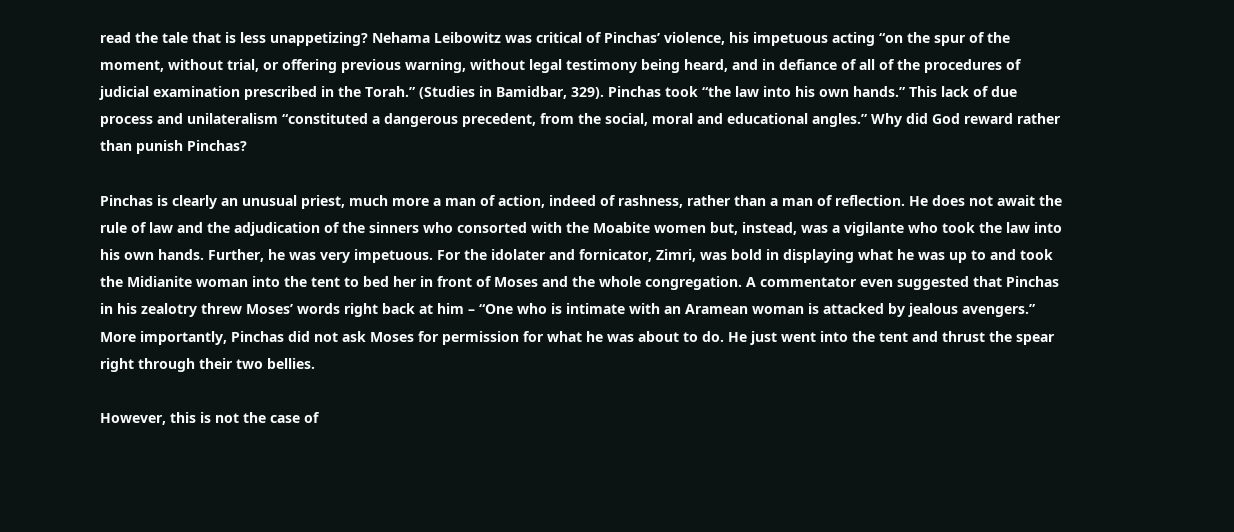read the tale that is less unappetizing? Nehama Leibowitz was critical of Pinchas’ violence, his impetuous acting “on the spur of the moment, without trial, or offering previous warning, without legal testimony being heard, and in defiance of all of the procedures of judicial examination prescribed in the Torah.” (Studies in Bamidbar, 329). Pinchas took “the law into his own hands.” This lack of due process and unilateralism “constituted a dangerous precedent, from the social, moral and educational angles.” Why did God reward rather than punish Pinchas?

Pinchas is clearly an unusual priest, much more a man of action, indeed of rashness, rather than a man of reflection. He does not await the rule of law and the adjudication of the sinners who consorted with the Moabite women but, instead, was a vigilante who took the law into his own hands. Further, he was very impetuous. For the idolater and fornicator, Zimri, was bold in displaying what he was up to and took the Midianite woman into the tent to bed her in front of Moses and the whole congregation. A commentator even suggested that Pinchas in his zealotry threw Moses’ words right back at him – “One who is intimate with an Aramean woman is attacked by jealous avengers.” More importantly, Pinchas did not ask Moses for permission for what he was about to do. He just went into the tent and thrust the spear right through their two bellies.

However, this is not the case of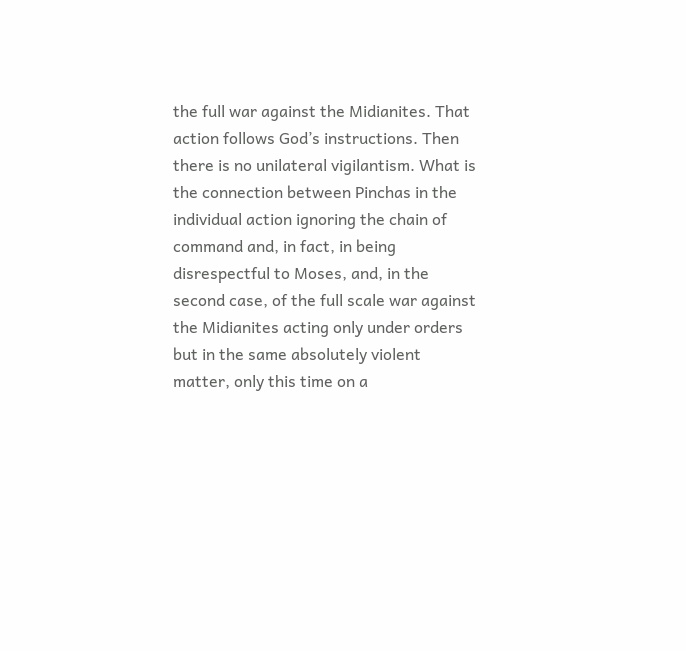the full war against the Midianites. That action follows God’s instructions. Then there is no unilateral vigilantism. What is the connection between Pinchas in the individual action ignoring the chain of command and, in fact, in being disrespectful to Moses, and, in the second case, of the full scale war against the Midianites acting only under orders but in the same absolutely violent matter, only this time on a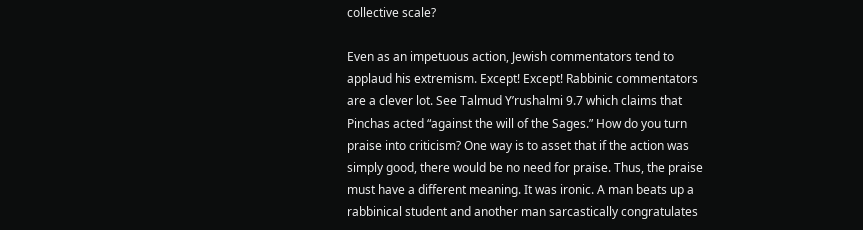collective scale?

Even as an impetuous action, Jewish commentators tend to applaud his extremism. Except! Except! Rabbinic commentators are a clever lot. See Talmud Y’rushalmi 9.7 which claims that Pinchas acted “against the will of the Sages.” How do you turn praise into criticism? One way is to asset that if the action was simply good, there would be no need for praise. Thus, the praise must have a different meaning. It was ironic. A man beats up a rabbinical student and another man sarcastically congratulates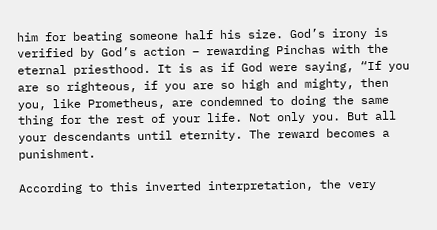him for beating someone half his size. God’s irony is verified by God’s action – rewarding Pinchas with the eternal priesthood. It is as if God were saying, “If you are so righteous, if you are so high and mighty, then you, like Prometheus, are condemned to doing the same thing for the rest of your life. Not only you. But all your descendants until eternity. The reward becomes a punishment.

According to this inverted interpretation, the very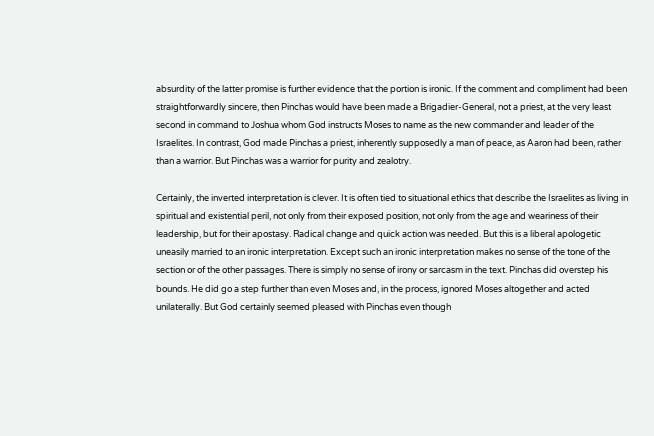absurdity of the latter promise is further evidence that the portion is ironic. If the comment and compliment had been straightforwardly sincere, then Pinchas would have been made a Brigadier-General, not a priest, at the very least second in command to Joshua whom God instructs Moses to name as the new commander and leader of the Israelites. In contrast, God made Pinchas a priest, inherently supposedly a man of peace, as Aaron had been, rather than a warrior. But Pinchas was a warrior for purity and zealotry.

Certainly, the inverted interpretation is clever. It is often tied to situational ethics that describe the Israelites as living in spiritual and existential peril, not only from their exposed position, not only from the age and weariness of their leadership, but for their apostasy. Radical change and quick action was needed. But this is a liberal apologetic uneasily married to an ironic interpretation. Except such an ironic interpretation makes no sense of the tone of the section or of the other passages. There is simply no sense of irony or sarcasm in the text. Pinchas did overstep his bounds. He did go a step further than even Moses and, in the process, ignored Moses altogether and acted unilaterally. But God certainly seemed pleased with Pinchas even though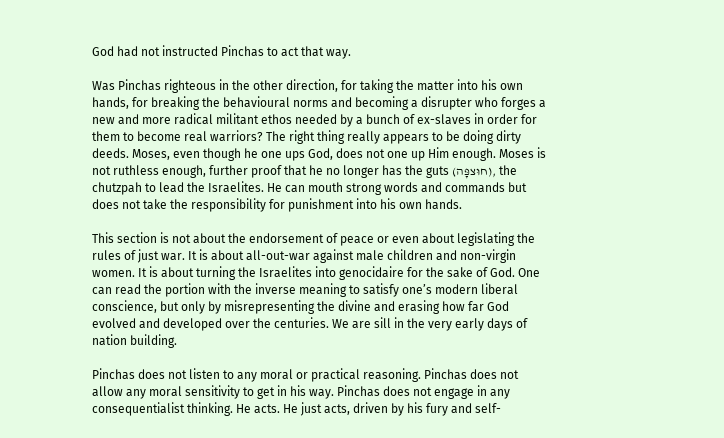God had not instructed Pinchas to act that way.

Was Pinchas righteous in the other direction, for taking the matter into his own hands, for breaking the behavioural norms and becoming a disrupter who forges a new and more radical militant ethos needed by a bunch of ex-slaves in order for them to become real warriors? The right thing really appears to be doing dirty deeds. Moses, even though he one ups God, does not one up Him enough. Moses is not ruthless enough, further proof that he no longer has the guts (חוּצפָּה), the chutzpah to lead the Israelites. He can mouth strong words and commands but does not take the responsibility for punishment into his own hands.

This section is not about the endorsement of peace or even about legislating the rules of just war. It is about all-out-war against male children and non-virgin women. It is about turning the Israelites into genocidaire for the sake of God. One can read the portion with the inverse meaning to satisfy one’s modern liberal conscience, but only by misrepresenting the divine and erasing how far God evolved and developed over the centuries. We are sill in the very early days of nation building.

Pinchas does not listen to any moral or practical reasoning. Pinchas does not allow any moral sensitivity to get in his way. Pinchas does not engage in any consequentialist thinking. He acts. He just acts, driven by his fury and self-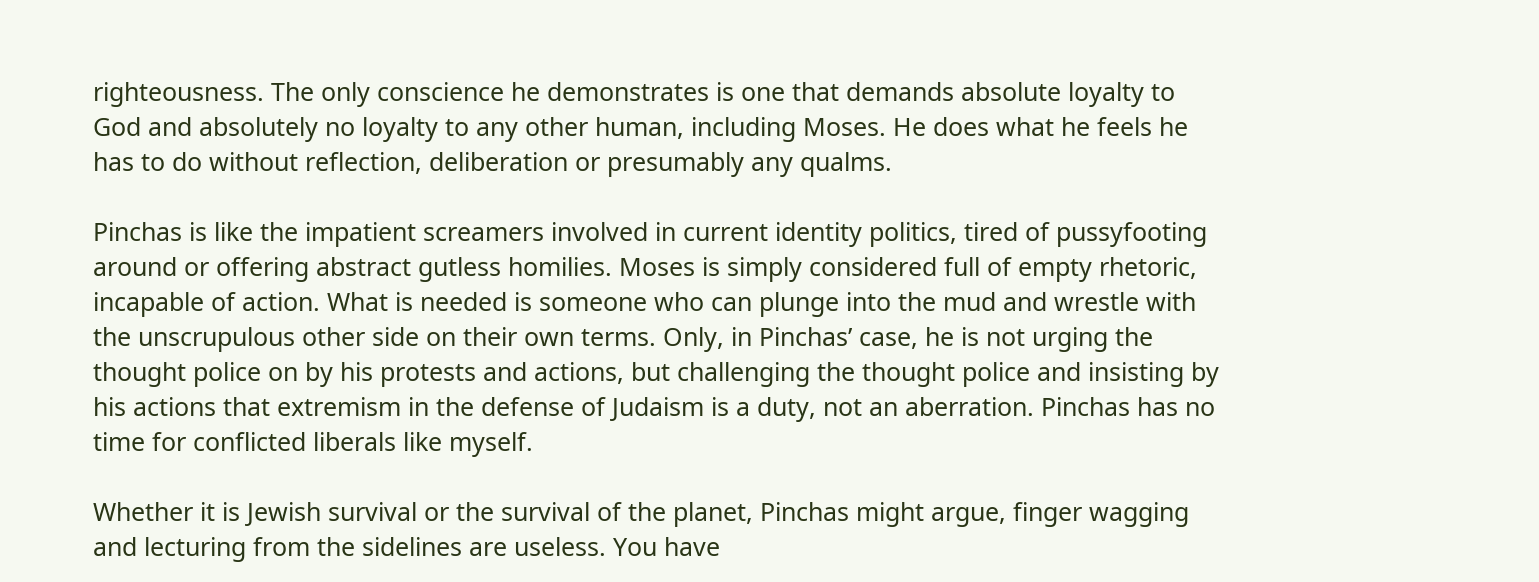righteousness. The only conscience he demonstrates is one that demands absolute loyalty to God and absolutely no loyalty to any other human, including Moses. He does what he feels he has to do without reflection, deliberation or presumably any qualms.

Pinchas is like the impatient screamers involved in current identity politics, tired of pussyfooting around or offering abstract gutless homilies. Moses is simply considered full of empty rhetoric, incapable of action. What is needed is someone who can plunge into the mud and wrestle with the unscrupulous other side on their own terms. Only, in Pinchas’ case, he is not urging the thought police on by his protests and actions, but challenging the thought police and insisting by his actions that extremism in the defense of Judaism is a duty, not an aberration. Pinchas has no time for conflicted liberals like myself.

Whether it is Jewish survival or the survival of the planet, Pinchas might argue, finger wagging and lecturing from the sidelines are useless. You have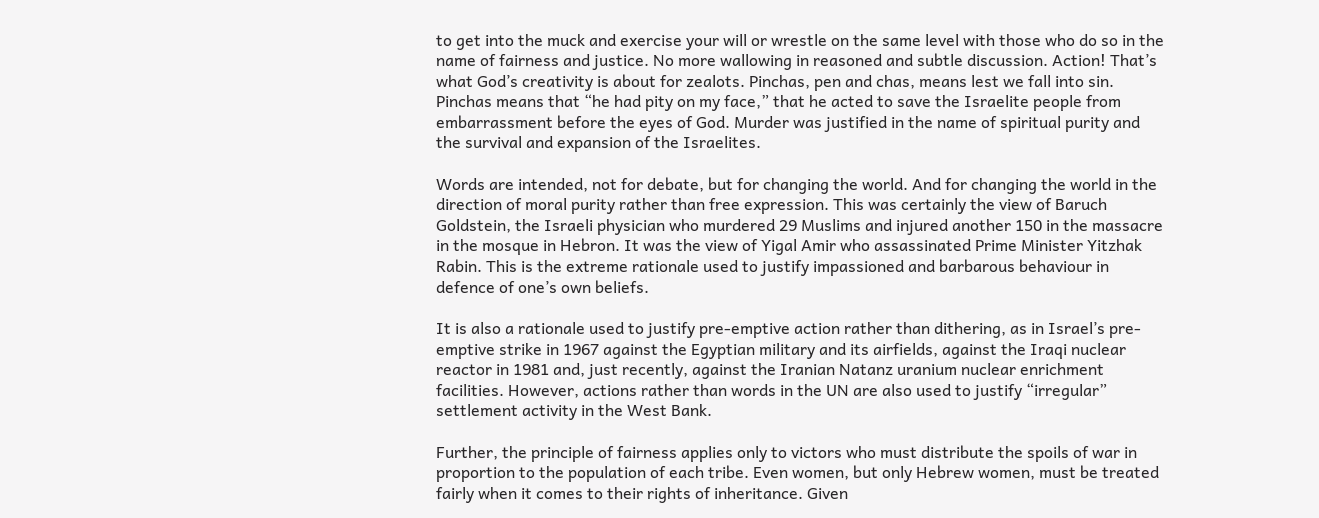to get into the muck and exercise your will or wrestle on the same level with those who do so in the name of fairness and justice. No more wallowing in reasoned and subtle discussion. Action! That’s what God’s creativity is about for zealots. Pinchas, pen and chas, means lest we fall into sin. Pinchas means that “he had pity on my face,” that he acted to save the Israelite people from embarrassment before the eyes of God. Murder was justified in the name of spiritual purity and the survival and expansion of the Israelites.

Words are intended, not for debate, but for changing the world. And for changing the world in the direction of moral purity rather than free expression. This was certainly the view of Baruch Goldstein, the Israeli physician who murdered 29 Muslims and injured another 150 in the massacre in the mosque in Hebron. It was the view of Yigal Amir who assassinated Prime Minister Yitzhak Rabin. This is the extreme rationale used to justify impassioned and barbarous behaviour in defence of one’s own beliefs.

It is also a rationale used to justify pre-emptive action rather than dithering, as in Israel’s pre-emptive strike in 1967 against the Egyptian military and its airfields, against the Iraqi nuclear reactor in 1981 and, just recently, against the Iranian Natanz uranium nuclear enrichment facilities. However, actions rather than words in the UN are also used to justify “irregular” settlement activity in the West Bank.

Further, the principle of fairness applies only to victors who must distribute the spoils of war in proportion to the population of each tribe. Even women, but only Hebrew women, must be treated fairly when it comes to their rights of inheritance. Given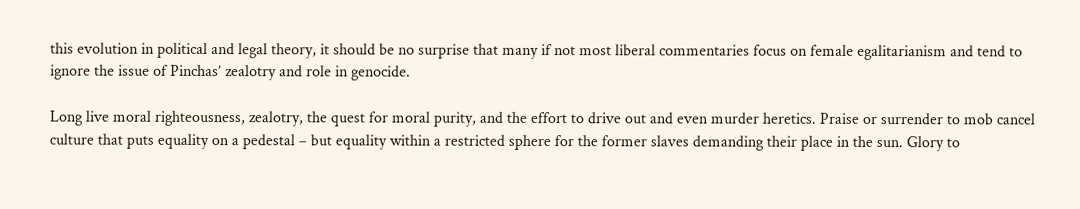this evolution in political and legal theory, it should be no surprise that many if not most liberal commentaries focus on female egalitarianism and tend to ignore the issue of Pinchas’ zealotry and role in genocide.

Long live moral righteousness, zealotry, the quest for moral purity, and the effort to drive out and even murder heretics. Praise or surrender to mob cancel culture that puts equality on a pedestal – but equality within a restricted sphere for the former slaves demanding their place in the sun. Glory to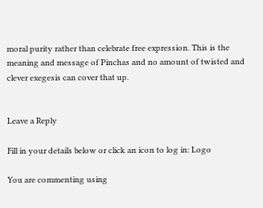moral purity rather than celebrate free expression. This is the meaning and message of Pinchas and no amount of twisted and clever exegesis can cover that up.


Leave a Reply

Fill in your details below or click an icon to log in: Logo

You are commenting using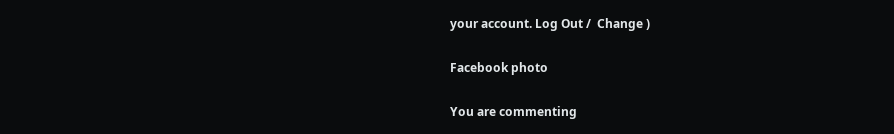your account. Log Out /  Change )

Facebook photo

You are commenting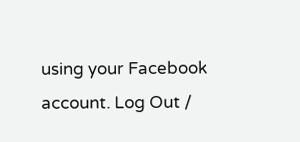using your Facebook account. Log Out /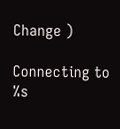Change )

Connecting to %s